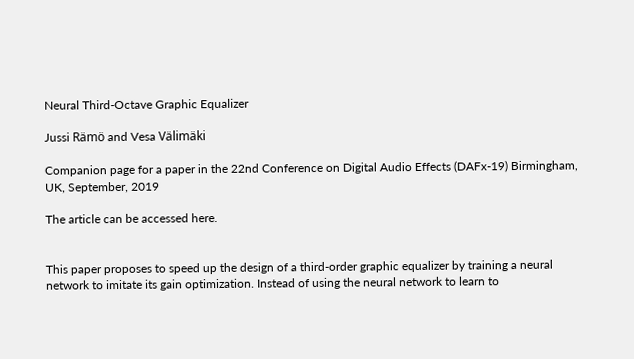Neural Third-Octave Graphic Equalizer

Jussi Rämö and Vesa Välimäki

Companion page for a paper in the 22nd Conference on Digital Audio Effects (DAFx-19) Birmingham, UK, September, 2019

The article can be accessed here.


This paper proposes to speed up the design of a third-order graphic equalizer by training a neural network to imitate its gain optimization. Instead of using the neural network to learn to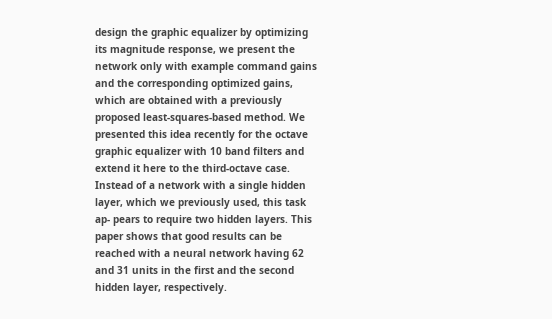design the graphic equalizer by optimizing its magnitude response, we present the network only with example command gains and the corresponding optimized gains, which are obtained with a previously proposed least-squares-based method. We presented this idea recently for the octave graphic equalizer with 10 band filters and extend it here to the third-octave case. Instead of a network with a single hidden layer, which we previously used, this task ap- pears to require two hidden layers. This paper shows that good results can be reached with a neural network having 62 and 31 units in the first and the second hidden layer, respectively.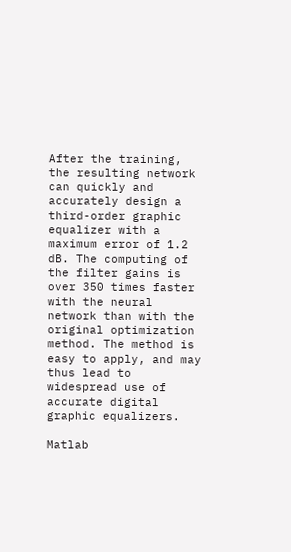After the training, the resulting network can quickly and accurately design a third-order graphic equalizer with a maximum error of 1.2 dB. The computing of the filter gains is over 350 times faster with the neural network than with the original optimization method. The method is easy to apply, and may thus lead to widespread use of accurate digital graphic equalizers.

Matlab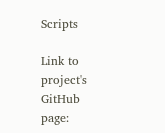Scripts

Link to project's GitHub page: